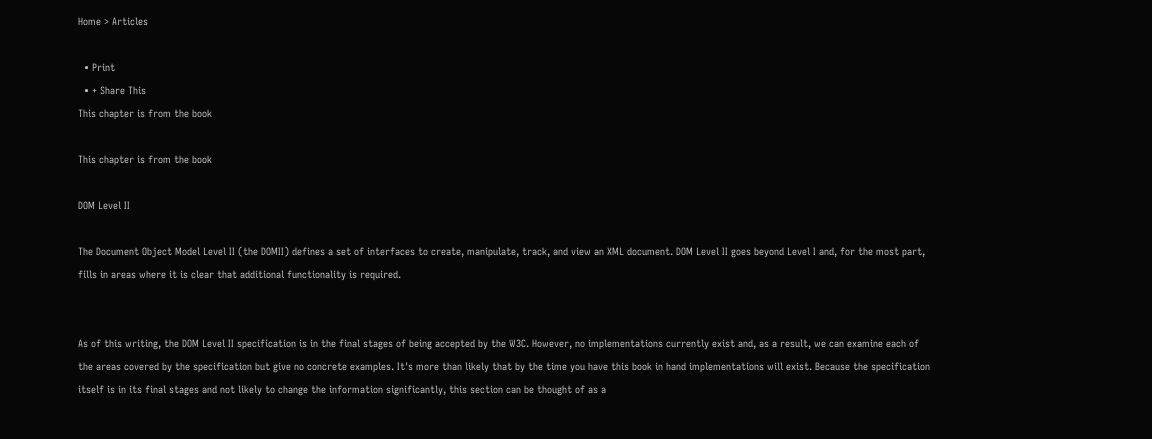Home > Articles

  • Print
  • + Share This
This chapter is from the book

This chapter is from the book

DOM Level II

The Document Object Model Level II (the DOMII) defines a set of interfaces to create, manipulate, track, and view an XML document. DOM Level II goes beyond Level I and, for the most part, fills in areas where it is clear that additional functionality is required.


As of this writing, the DOM Level II specification is in the final stages of being accepted by the W3C. However, no implementations currently exist and, as a result, we can examine each of the areas covered by the specification but give no concrete examples. It's more than likely that by the time you have this book in hand implementations will exist. Because the specification itself is in its final stages and not likely to change the information significantly, this section can be thought of as a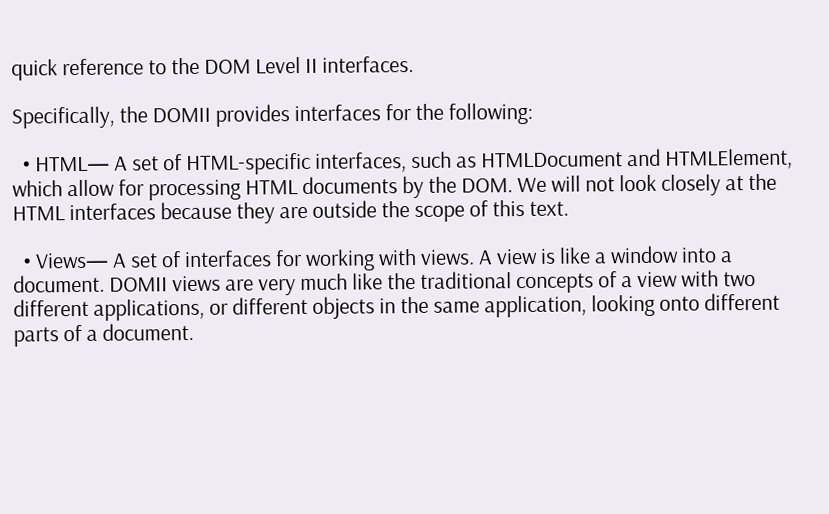quick reference to the DOM Level II interfaces.

Specifically, the DOMII provides interfaces for the following:

  • HTML— A set of HTML-specific interfaces, such as HTMLDocument and HTMLElement, which allow for processing HTML documents by the DOM. We will not look closely at the HTML interfaces because they are outside the scope of this text.

  • Views— A set of interfaces for working with views. A view is like a window into a document. DOMII views are very much like the traditional concepts of a view with two different applications, or different objects in the same application, looking onto different parts of a document.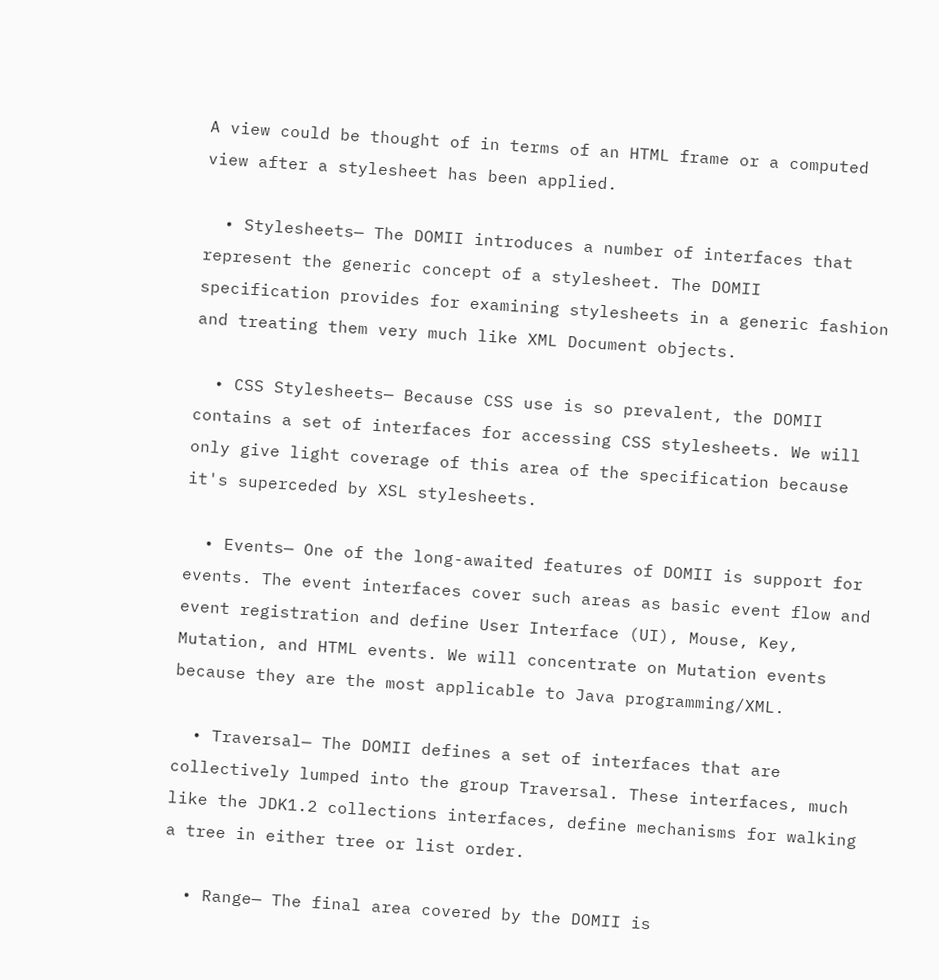A view could be thought of in terms of an HTML frame or a computed view after a stylesheet has been applied.

  • Stylesheets— The DOMII introduces a number of interfaces that represent the generic concept of a stylesheet. The DOMII specification provides for examining stylesheets in a generic fashion and treating them very much like XML Document objects.

  • CSS Stylesheets— Because CSS use is so prevalent, the DOMII contains a set of interfaces for accessing CSS stylesheets. We will only give light coverage of this area of the specification because it's superceded by XSL stylesheets.

  • Events— One of the long-awaited features of DOMII is support for events. The event interfaces cover such areas as basic event flow and event registration and define User Interface (UI), Mouse, Key, Mutation, and HTML events. We will concentrate on Mutation events because they are the most applicable to Java programming/XML.

  • Traversal— The DOMII defines a set of interfaces that are collectively lumped into the group Traversal. These interfaces, much like the JDK1.2 collections interfaces, define mechanisms for walking a tree in either tree or list order.

  • Range— The final area covered by the DOMII is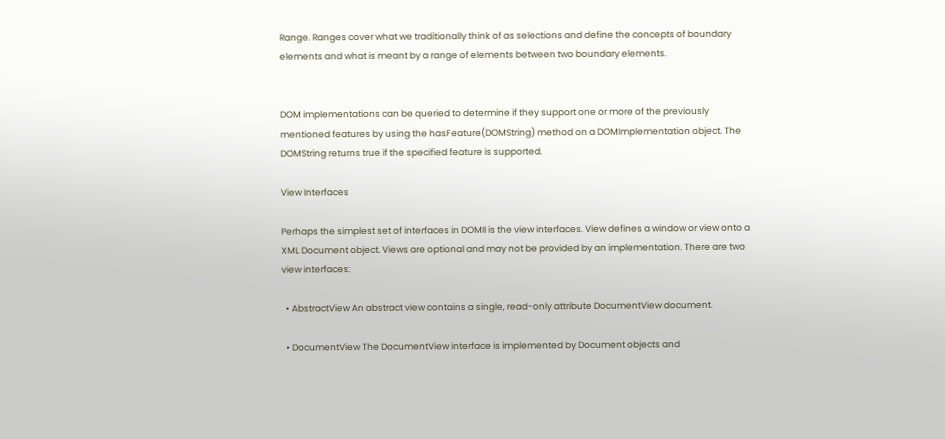Range. Ranges cover what we traditionally think of as selections and define the concepts of boundary elements and what is meant by a range of elements between two boundary elements.


DOM implementations can be queried to determine if they support one or more of the previously mentioned features by using the hasFeature(DOMString) method on a DOMImplementation object. The DOMString returns true if the specified feature is supported.

View Interfaces

Perhaps the simplest set of interfaces in DOMII is the view interfaces. View defines a window or view onto a XML Document object. Views are optional and may not be provided by an implementation. There are two view interfaces:

  • AbstractView An abstract view contains a single, read-only attribute DocumentView document.

  • DocumentView The DocumentView interface is implemented by Document objects and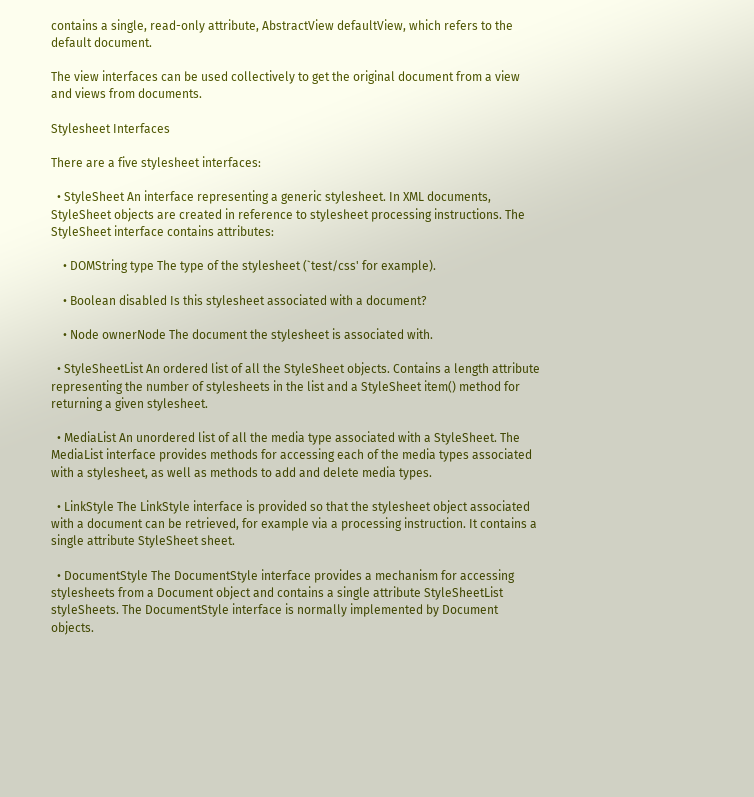contains a single, read-only attribute, AbstractView defaultView, which refers to the default document.

The view interfaces can be used collectively to get the original document from a view and views from documents.

Stylesheet Interfaces

There are a five stylesheet interfaces:

  • StyleSheet An interface representing a generic stylesheet. In XML documents, StyleSheet objects are created in reference to stylesheet processing instructions. The StyleSheet interface contains attributes:

    • DOMString type The type of the stylesheet (`test/css' for example).

    • Boolean disabled Is this stylesheet associated with a document?

    • Node ownerNode The document the stylesheet is associated with.

  • StyleSheetList An ordered list of all the StyleSheet objects. Contains a length attribute representing the number of stylesheets in the list and a StyleSheet item() method for returning a given stylesheet.

  • MediaList An unordered list of all the media type associated with a StyleSheet. The MediaList interface provides methods for accessing each of the media types associated with a stylesheet, as well as methods to add and delete media types.

  • LinkStyle The LinkStyle interface is provided so that the stylesheet object associated with a document can be retrieved, for example via a processing instruction. It contains a single attribute StyleSheet sheet.

  • DocumentStyle The DocumentStyle interface provides a mechanism for accessing stylesheets from a Document object and contains a single attribute StyleSheetList styleSheets. The DocumentStyle interface is normally implemented by Document objects.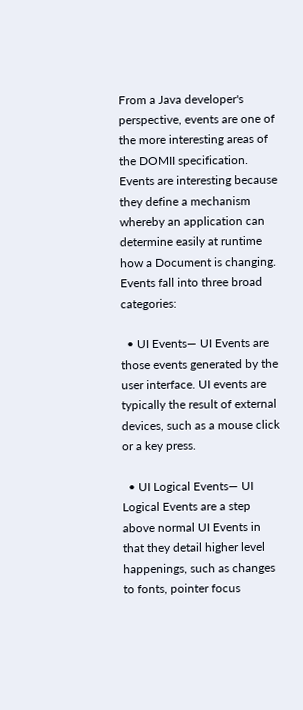From a Java developer's perspective, events are one of the more interesting areas of the DOMII specification. Events are interesting because they define a mechanism whereby an application can determine easily at runtime how a Document is changing. Events fall into three broad categories:

  • UI Events— UI Events are those events generated by the user interface. UI events are typically the result of external devices, such as a mouse click or a key press.

  • UI Logical Events— UI Logical Events are a step above normal UI Events in that they detail higher level happenings, such as changes to fonts, pointer focus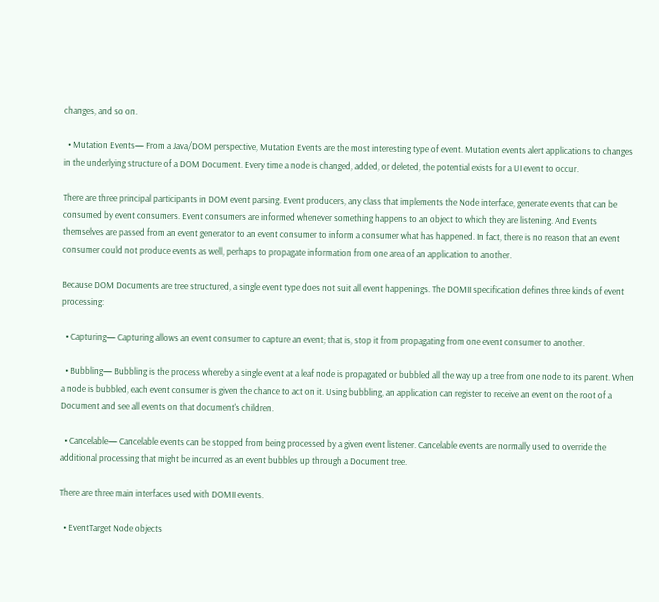changes, and so on.

  • Mutation Events— From a Java/DOM perspective, Mutation Events are the most interesting type of event. Mutation events alert applications to changes in the underlying structure of a DOM Document. Every time a node is changed, added, or deleted, the potential exists for a UI event to occur.

There are three principal participants in DOM event parsing. Event producers, any class that implements the Node interface, generate events that can be consumed by event consumers. Event consumers are informed whenever something happens to an object to which they are listening. And Events themselves are passed from an event generator to an event consumer to inform a consumer what has happened. In fact, there is no reason that an event consumer could not produce events as well, perhaps to propagate information from one area of an application to another.

Because DOM Documents are tree structured, a single event type does not suit all event happenings. The DOMII specification defines three kinds of event processing:

  • Capturing— Capturing allows an event consumer to capture an event; that is, stop it from propagating from one event consumer to another.

  • Bubbling— Bubbling is the process whereby a single event at a leaf node is propagated or bubbled all the way up a tree from one node to its parent. When a node is bubbled, each event consumer is given the chance to act on it. Using bubbling, an application can register to receive an event on the root of a Document and see all events on that document's children.

  • Cancelable— Cancelable events can be stopped from being processed by a given event listener. Cancelable events are normally used to override the additional processing that might be incurred as an event bubbles up through a Document tree.

There are three main interfaces used with DOMII events.

  • EventTarget Node objects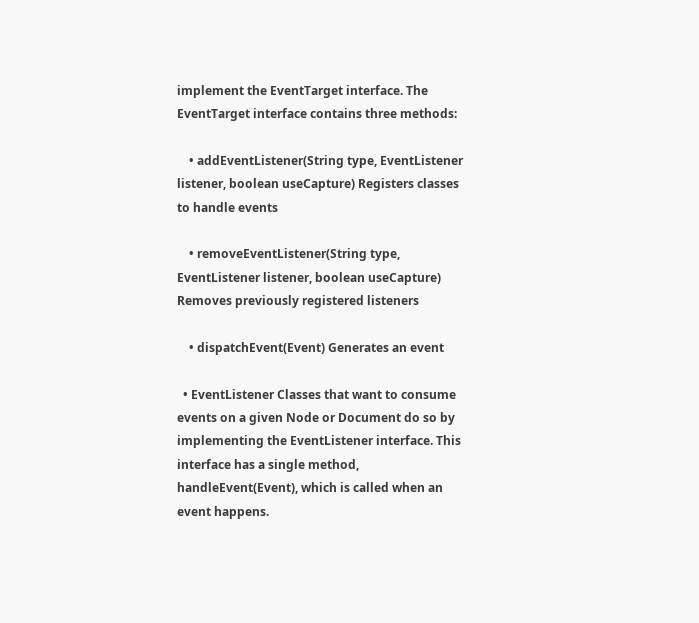implement the EventTarget interface. The EventTarget interface contains three methods:

    • addEventListener(String type, EventListener listener, boolean useCapture) Registers classes to handle events

    • removeEventListener(String type, EventListener listener, boolean useCapture) Removes previously registered listeners

    • dispatchEvent(Event) Generates an event

  • EventListener Classes that want to consume events on a given Node or Document do so by implementing the EventListener interface. This interface has a single method, handleEvent(Event), which is called when an event happens.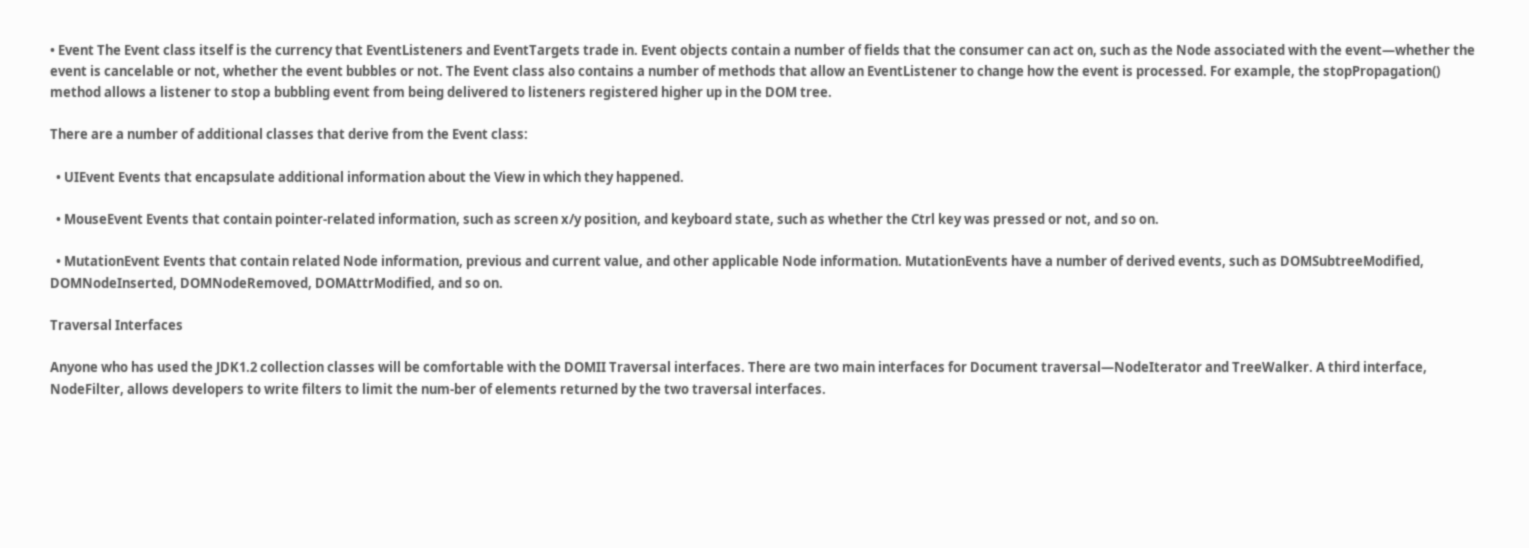• Event The Event class itself is the currency that EventListeners and EventTargets trade in. Event objects contain a number of fields that the consumer can act on, such as the Node associated with the event—whether the event is cancelable or not, whether the event bubbles or not. The Event class also contains a number of methods that allow an EventListener to change how the event is processed. For example, the stopPropagation() method allows a listener to stop a bubbling event from being delivered to listeners registered higher up in the DOM tree.

There are a number of additional classes that derive from the Event class:

  • UIEvent Events that encapsulate additional information about the View in which they happened.

  • MouseEvent Events that contain pointer-related information, such as screen x/y position, and keyboard state, such as whether the Ctrl key was pressed or not, and so on.

  • MutationEvent Events that contain related Node information, previous and current value, and other applicable Node information. MutationEvents have a number of derived events, such as DOMSubtreeModified, DOMNodeInserted, DOMNodeRemoved, DOMAttrModified, and so on.

Traversal Interfaces

Anyone who has used the JDK1.2 collection classes will be comfortable with the DOMII Traversal interfaces. There are two main interfaces for Document traversal—NodeIterator and TreeWalker. A third interface, NodeFilter, allows developers to write filters to limit the num-ber of elements returned by the two traversal interfaces.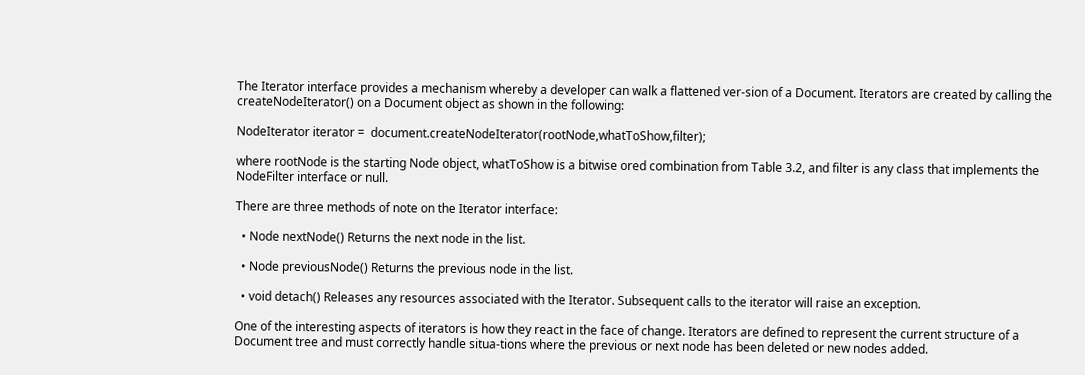The Iterator interface provides a mechanism whereby a developer can walk a flattened ver-sion of a Document. Iterators are created by calling the createNodeIterator() on a Document object as shown in the following:

NodeIterator iterator =  document.createNodeIterator(rootNode,whatToShow,filter);

where rootNode is the starting Node object, whatToShow is a bitwise ored combination from Table 3.2, and filter is any class that implements the NodeFilter interface or null.

There are three methods of note on the Iterator interface:

  • Node nextNode() Returns the next node in the list.

  • Node previousNode() Returns the previous node in the list.

  • void detach() Releases any resources associated with the Iterator. Subsequent calls to the iterator will raise an exception.

One of the interesting aspects of iterators is how they react in the face of change. Iterators are defined to represent the current structure of a Document tree and must correctly handle situa-tions where the previous or next node has been deleted or new nodes added.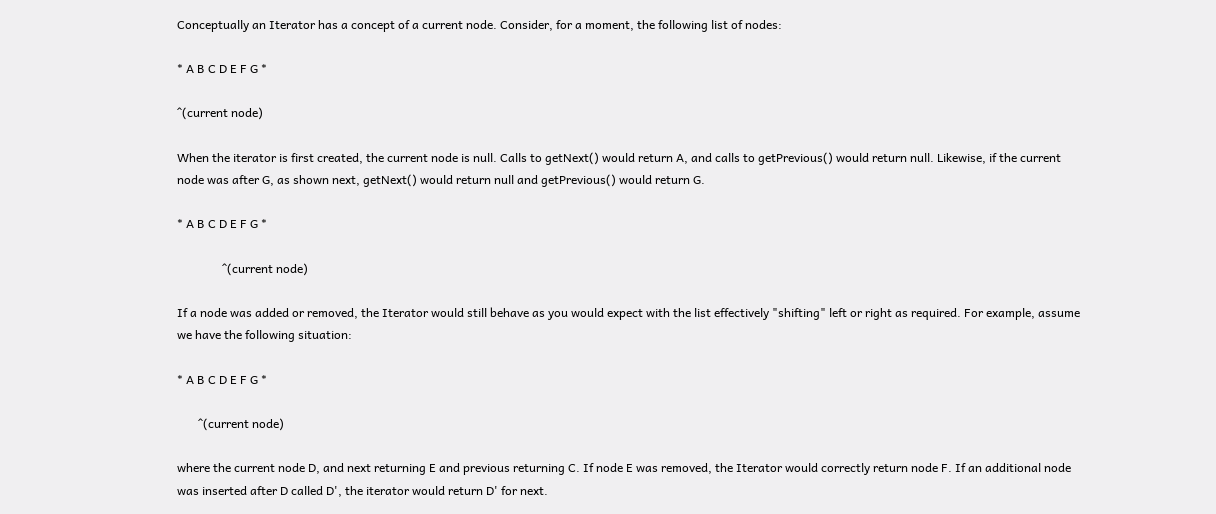Conceptually an Iterator has a concept of a current node. Consider, for a moment, the following list of nodes:

* A B C D E F G *

^(current node)

When the iterator is first created, the current node is null. Calls to getNext() would return A, and calls to getPrevious() would return null. Likewise, if the current node was after G, as shown next, getNext() would return null and getPrevious() would return G.

* A B C D E F G *

               ^(current node)

If a node was added or removed, the Iterator would still behave as you would expect with the list effectively "shifting" left or right as required. For example, assume we have the following situation:

* A B C D E F G *

       ^(current node)

where the current node D, and next returning E and previous returning C. If node E was removed, the Iterator would correctly return node F. If an additional node was inserted after D called D', the iterator would return D' for next.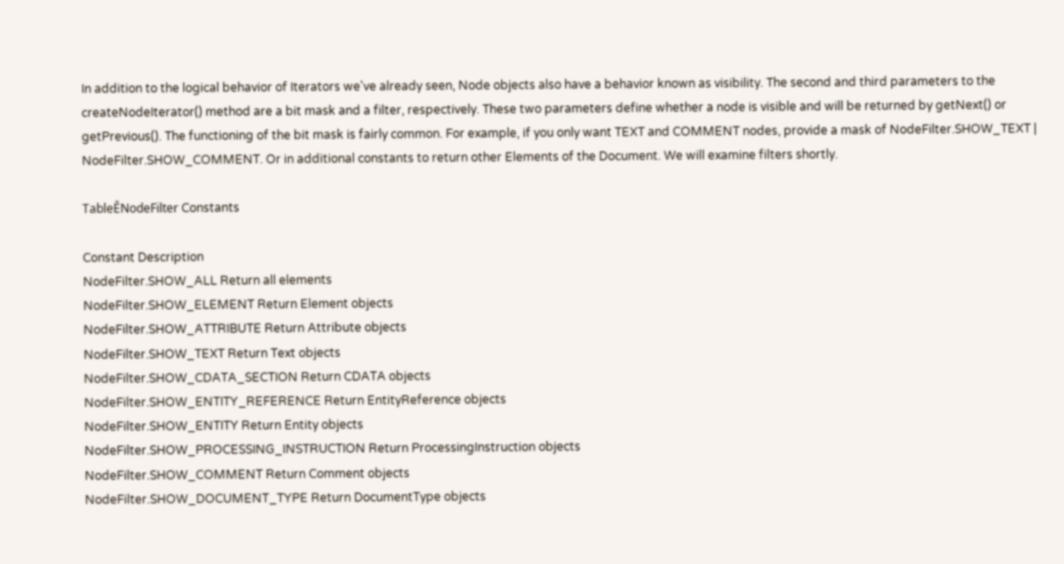In addition to the logical behavior of Iterators we've already seen, Node objects also have a behavior known as visibility. The second and third parameters to the createNodeIterator() method are a bit mask and a filter, respectively. These two parameters define whether a node is visible and will be returned by getNext() or getPrevious(). The functioning of the bit mask is fairly common. For example, if you only want TEXT and COMMENT nodes, provide a mask of NodeFilter.SHOW_TEXT | NodeFilter.SHOW_COMMENT. Or in additional constants to return other Elements of the Document. We will examine filters shortly.

TableÊNodeFilter Constants

Constant Description
NodeFilter.SHOW_ALL Return all elements
NodeFilter.SHOW_ELEMENT Return Element objects
NodeFilter.SHOW_ATTRIBUTE Return Attribute objects
NodeFilter.SHOW_TEXT Return Text objects
NodeFilter.SHOW_CDATA_SECTION Return CDATA objects
NodeFilter.SHOW_ENTITY_REFERENCE Return EntityReference objects
NodeFilter.SHOW_ENTITY Return Entity objects
NodeFilter.SHOW_PROCESSING_INSTRUCTION Return ProcessingInstruction objects
NodeFilter.SHOW_COMMENT Return Comment objects
NodeFilter.SHOW_DOCUMENT_TYPE Return DocumentType objects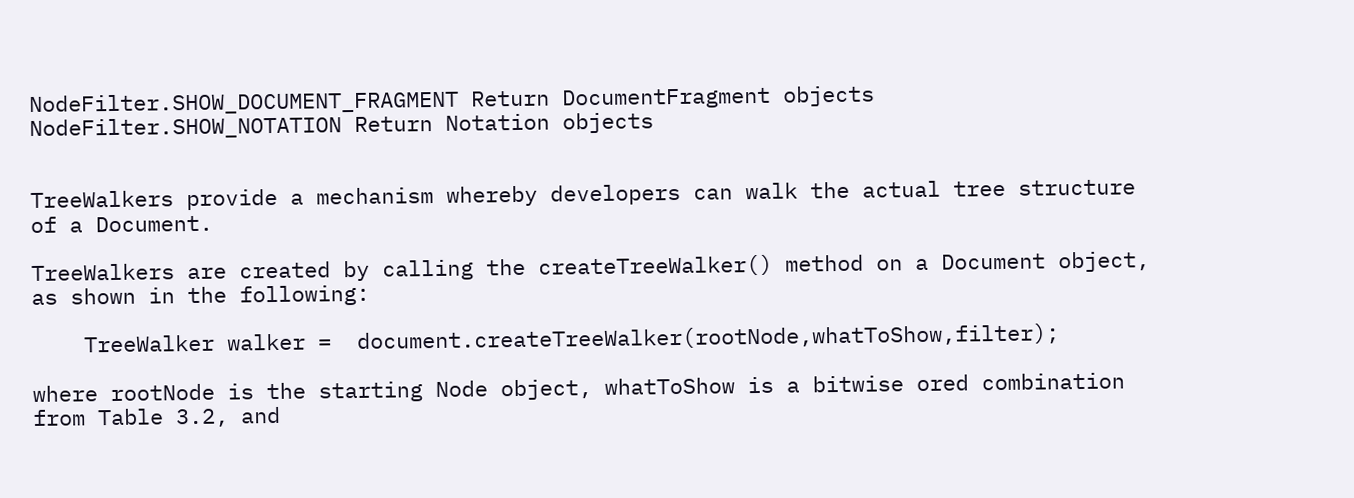NodeFilter.SHOW_DOCUMENT_FRAGMENT Return DocumentFragment objects
NodeFilter.SHOW_NOTATION Return Notation objects


TreeWalkers provide a mechanism whereby developers can walk the actual tree structure of a Document.

TreeWalkers are created by calling the createTreeWalker() method on a Document object, as shown in the following:

    TreeWalker walker =  document.createTreeWalker(rootNode,whatToShow,filter);

where rootNode is the starting Node object, whatToShow is a bitwise ored combination from Table 3.2, and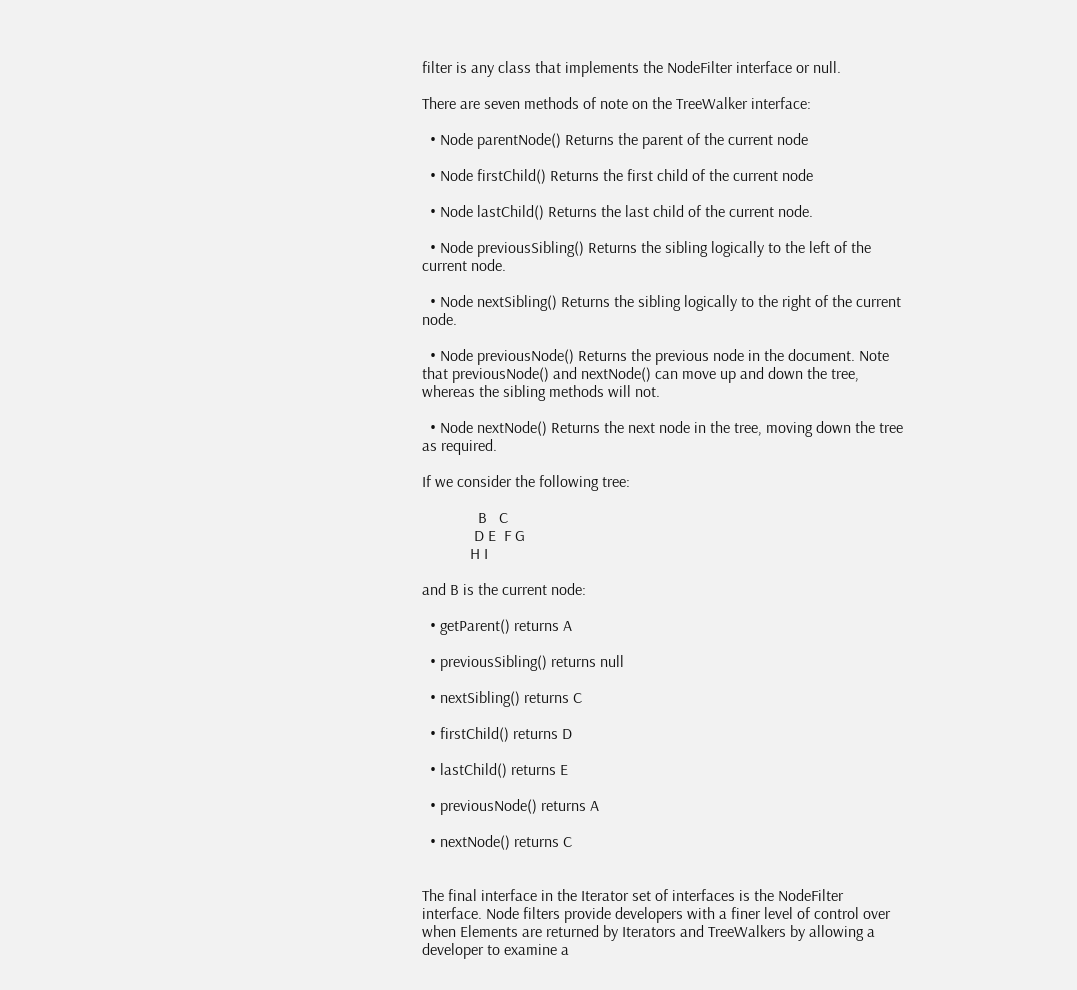filter is any class that implements the NodeFilter interface or null.

There are seven methods of note on the TreeWalker interface:

  • Node parentNode() Returns the parent of the current node

  • Node firstChild() Returns the first child of the current node

  • Node lastChild() Returns the last child of the current node.

  • Node previousSibling() Returns the sibling logically to the left of the current node.

  • Node nextSibling() Returns the sibling logically to the right of the current node.

  • Node previousNode() Returns the previous node in the document. Note that previousNode() and nextNode() can move up and down the tree, whereas the sibling methods will not.

  • Node nextNode() Returns the next node in the tree, moving down the tree as required.

If we consider the following tree:

              B   C
             D E  F G
            H I

and B is the current node:

  • getParent() returns A

  • previousSibling() returns null

  • nextSibling() returns C

  • firstChild() returns D

  • lastChild() returns E

  • previousNode() returns A

  • nextNode() returns C


The final interface in the Iterator set of interfaces is the NodeFilter interface. Node filters provide developers with a finer level of control over when Elements are returned by Iterators and TreeWalkers by allowing a developer to examine a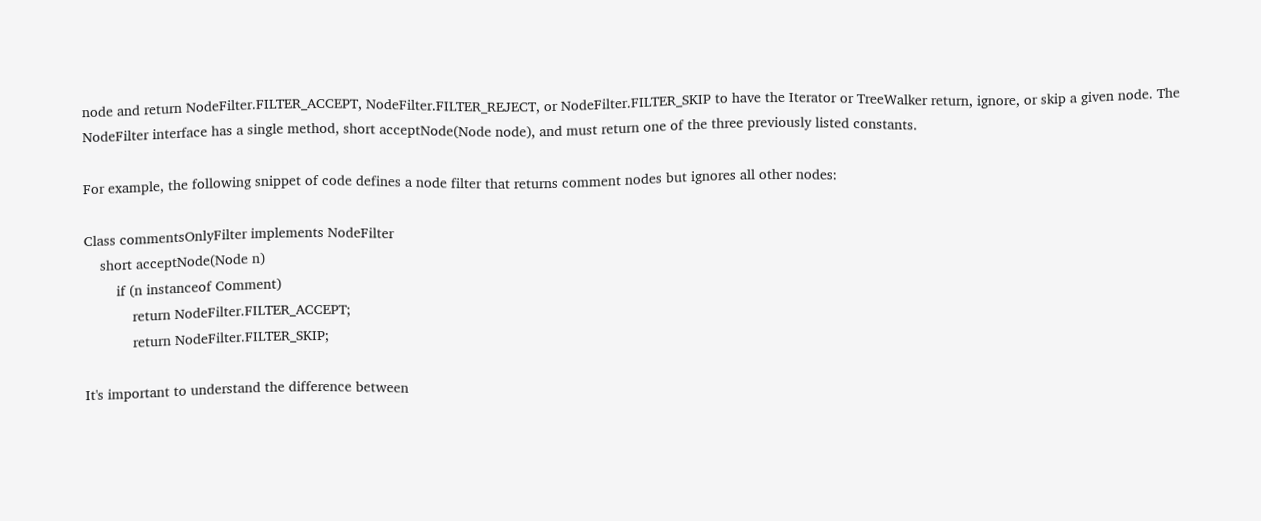node and return NodeFilter.FILTER_ACCEPT, NodeFilter.FILTER_REJECT, or NodeFilter.FILTER_SKIP to have the Iterator or TreeWalker return, ignore, or skip a given node. The NodeFilter interface has a single method, short acceptNode(Node node), and must return one of the three previously listed constants.

For example, the following snippet of code defines a node filter that returns comment nodes but ignores all other nodes:

Class commentsOnlyFilter implements NodeFilter
    short acceptNode(Node n)
        if (n instanceof Comment)
            return NodeFilter.FILTER_ACCEPT;
            return NodeFilter.FILTER_SKIP;

It's important to understand the difference between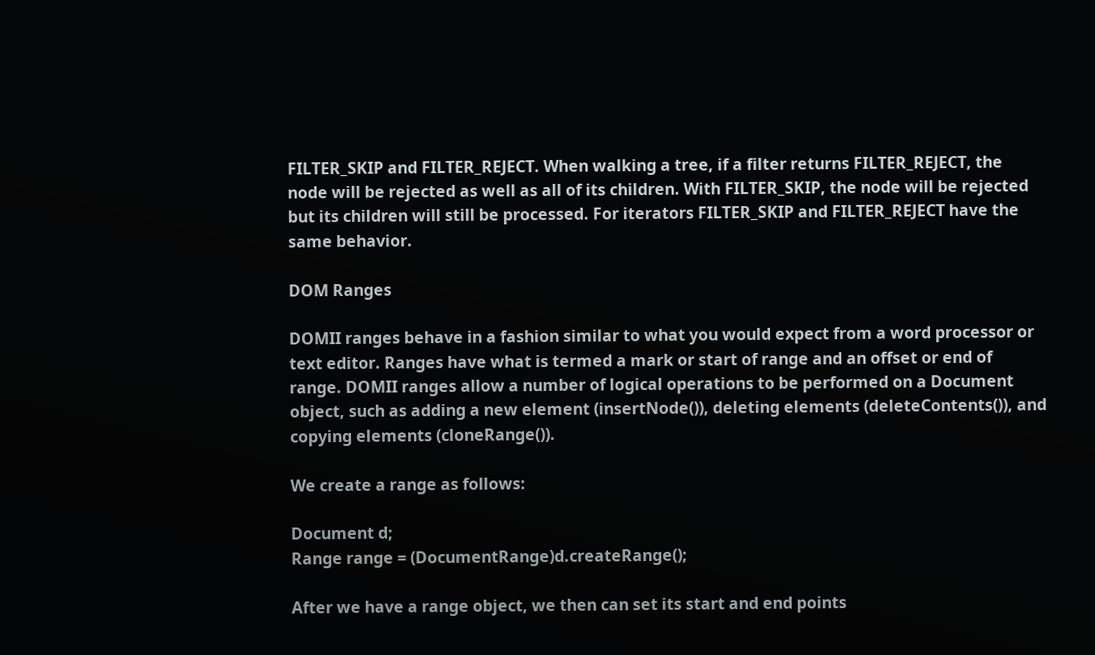FILTER_SKIP and FILTER_REJECT. When walking a tree, if a filter returns FILTER_REJECT, the node will be rejected as well as all of its children. With FILTER_SKIP, the node will be rejected but its children will still be processed. For iterators FILTER_SKIP and FILTER_REJECT have the same behavior.

DOM Ranges

DOMII ranges behave in a fashion similar to what you would expect from a word processor or text editor. Ranges have what is termed a mark or start of range and an offset or end of range. DOMII ranges allow a number of logical operations to be performed on a Document object, such as adding a new element (insertNode()), deleting elements (deleteContents()), and copying elements (cloneRange()).

We create a range as follows:

Document d;
Range range = (DocumentRange)d.createRange();

After we have a range object, we then can set its start and end points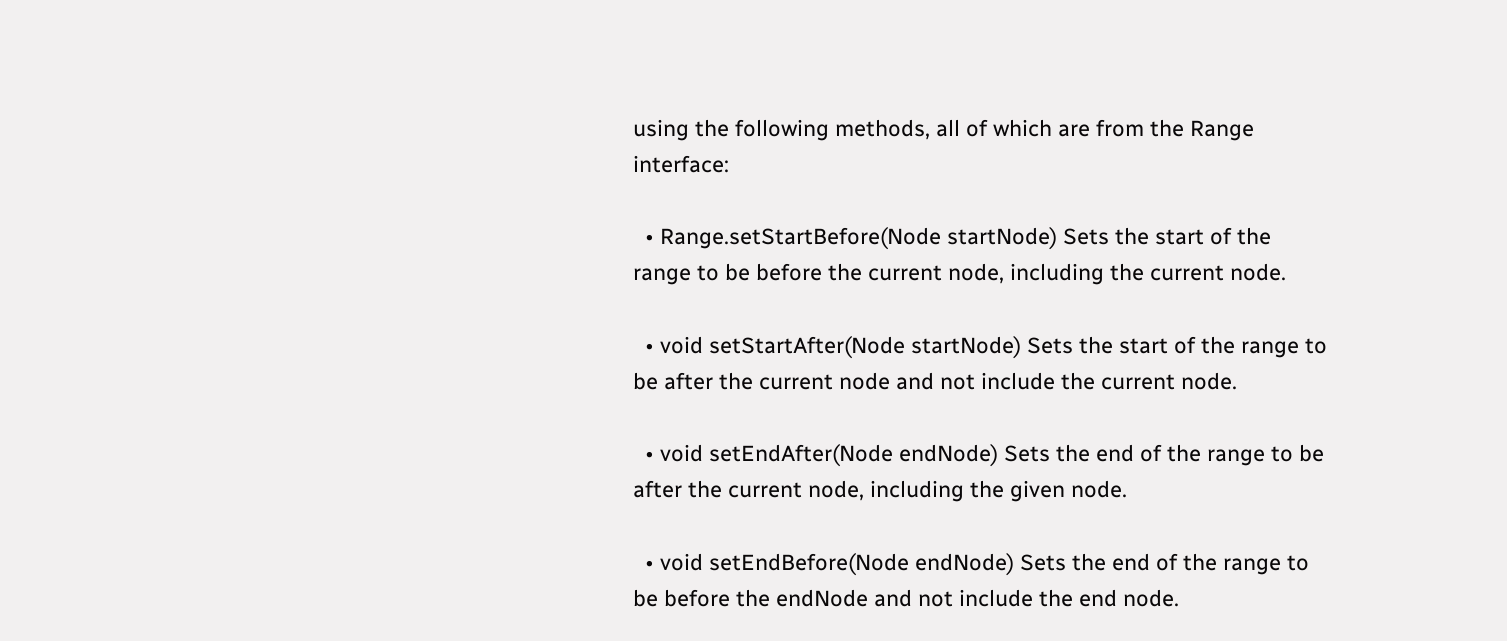using the following methods, all of which are from the Range interface:

  • Range.setStartBefore(Node startNode) Sets the start of the range to be before the current node, including the current node.

  • void setStartAfter(Node startNode) Sets the start of the range to be after the current node and not include the current node.

  • void setEndAfter(Node endNode) Sets the end of the range to be after the current node, including the given node.

  • void setEndBefore(Node endNode) Sets the end of the range to be before the endNode and not include the end node.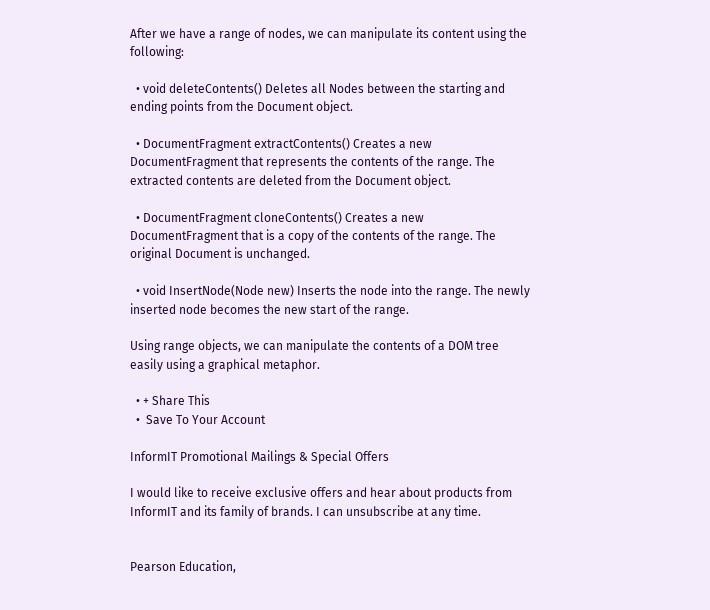After we have a range of nodes, we can manipulate its content using the following:

  • void deleteContents() Deletes all Nodes between the starting and ending points from the Document object.

  • DocumentFragment extractContents() Creates a new DocumentFragment that represents the contents of the range. The extracted contents are deleted from the Document object.

  • DocumentFragment cloneContents() Creates a new DocumentFragment that is a copy of the contents of the range. The original Document is unchanged.

  • void InsertNode(Node new) Inserts the node into the range. The newly inserted node becomes the new start of the range.

Using range objects, we can manipulate the contents of a DOM tree easily using a graphical metaphor.

  • + Share This
  •  Save To Your Account

InformIT Promotional Mailings & Special Offers

I would like to receive exclusive offers and hear about products from InformIT and its family of brands. I can unsubscribe at any time.


Pearson Education,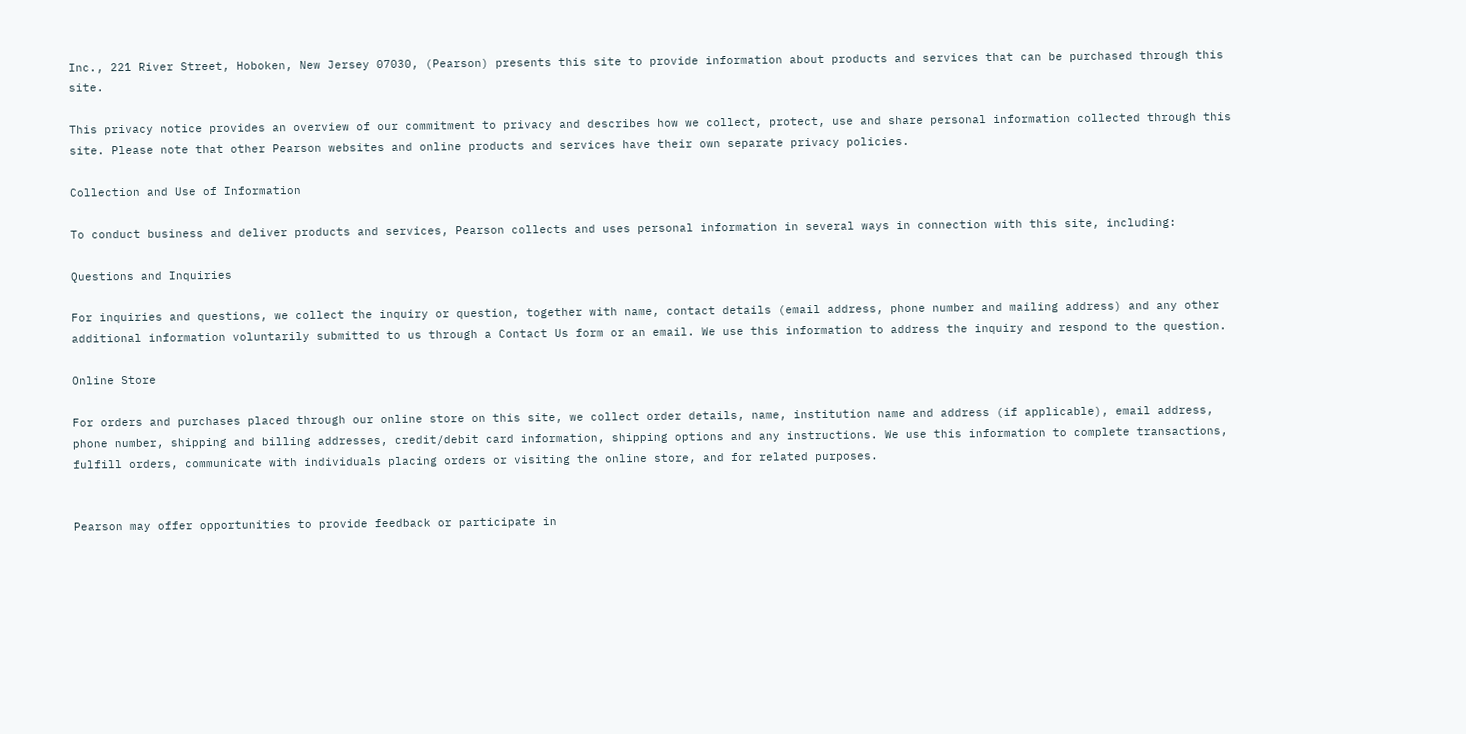Inc., 221 River Street, Hoboken, New Jersey 07030, (Pearson) presents this site to provide information about products and services that can be purchased through this site.

This privacy notice provides an overview of our commitment to privacy and describes how we collect, protect, use and share personal information collected through this site. Please note that other Pearson websites and online products and services have their own separate privacy policies.

Collection and Use of Information

To conduct business and deliver products and services, Pearson collects and uses personal information in several ways in connection with this site, including:

Questions and Inquiries

For inquiries and questions, we collect the inquiry or question, together with name, contact details (email address, phone number and mailing address) and any other additional information voluntarily submitted to us through a Contact Us form or an email. We use this information to address the inquiry and respond to the question.

Online Store

For orders and purchases placed through our online store on this site, we collect order details, name, institution name and address (if applicable), email address, phone number, shipping and billing addresses, credit/debit card information, shipping options and any instructions. We use this information to complete transactions, fulfill orders, communicate with individuals placing orders or visiting the online store, and for related purposes.


Pearson may offer opportunities to provide feedback or participate in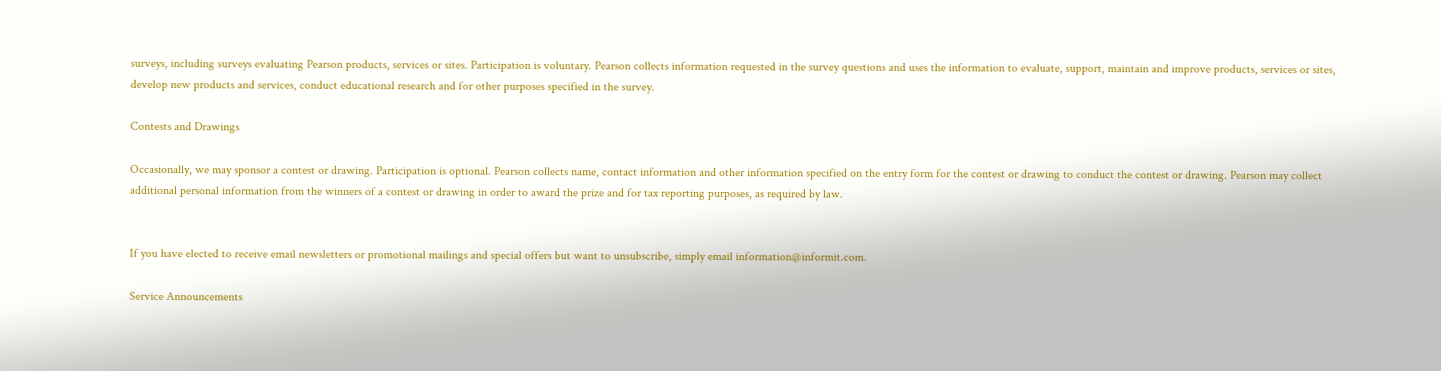surveys, including surveys evaluating Pearson products, services or sites. Participation is voluntary. Pearson collects information requested in the survey questions and uses the information to evaluate, support, maintain and improve products, services or sites, develop new products and services, conduct educational research and for other purposes specified in the survey.

Contests and Drawings

Occasionally, we may sponsor a contest or drawing. Participation is optional. Pearson collects name, contact information and other information specified on the entry form for the contest or drawing to conduct the contest or drawing. Pearson may collect additional personal information from the winners of a contest or drawing in order to award the prize and for tax reporting purposes, as required by law.


If you have elected to receive email newsletters or promotional mailings and special offers but want to unsubscribe, simply email information@informit.com.

Service Announcements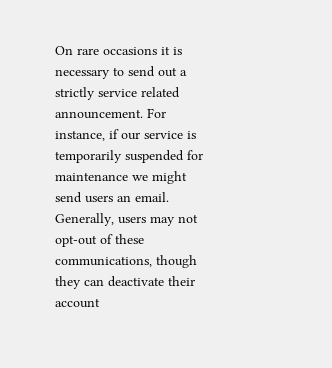On rare occasions it is necessary to send out a strictly service related announcement. For instance, if our service is temporarily suspended for maintenance we might send users an email. Generally, users may not opt-out of these communications, though they can deactivate their account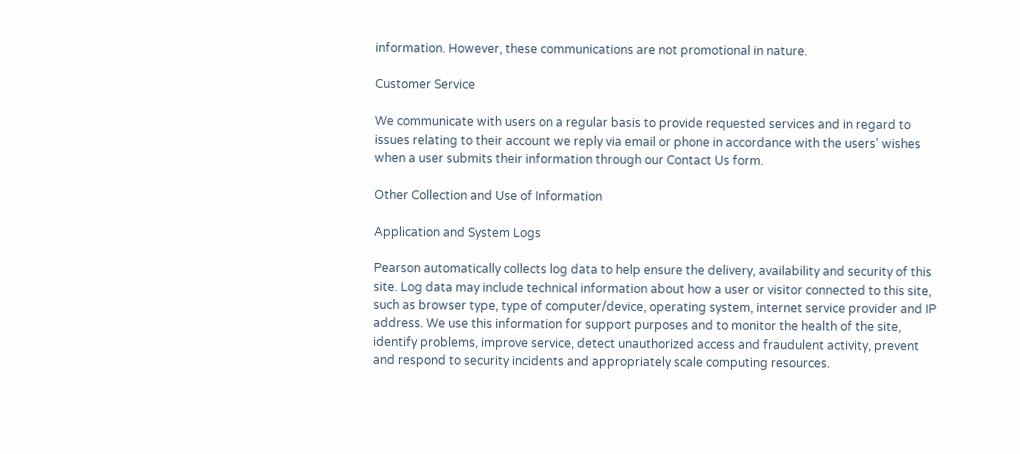information. However, these communications are not promotional in nature.

Customer Service

We communicate with users on a regular basis to provide requested services and in regard to issues relating to their account we reply via email or phone in accordance with the users' wishes when a user submits their information through our Contact Us form.

Other Collection and Use of Information

Application and System Logs

Pearson automatically collects log data to help ensure the delivery, availability and security of this site. Log data may include technical information about how a user or visitor connected to this site, such as browser type, type of computer/device, operating system, internet service provider and IP address. We use this information for support purposes and to monitor the health of the site, identify problems, improve service, detect unauthorized access and fraudulent activity, prevent and respond to security incidents and appropriately scale computing resources.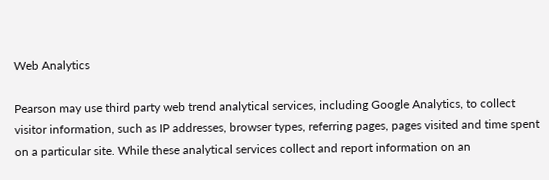Web Analytics

Pearson may use third party web trend analytical services, including Google Analytics, to collect visitor information, such as IP addresses, browser types, referring pages, pages visited and time spent on a particular site. While these analytical services collect and report information on an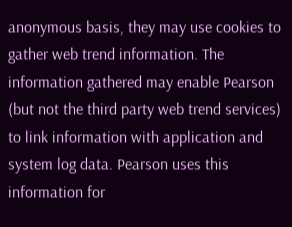anonymous basis, they may use cookies to gather web trend information. The information gathered may enable Pearson (but not the third party web trend services) to link information with application and system log data. Pearson uses this information for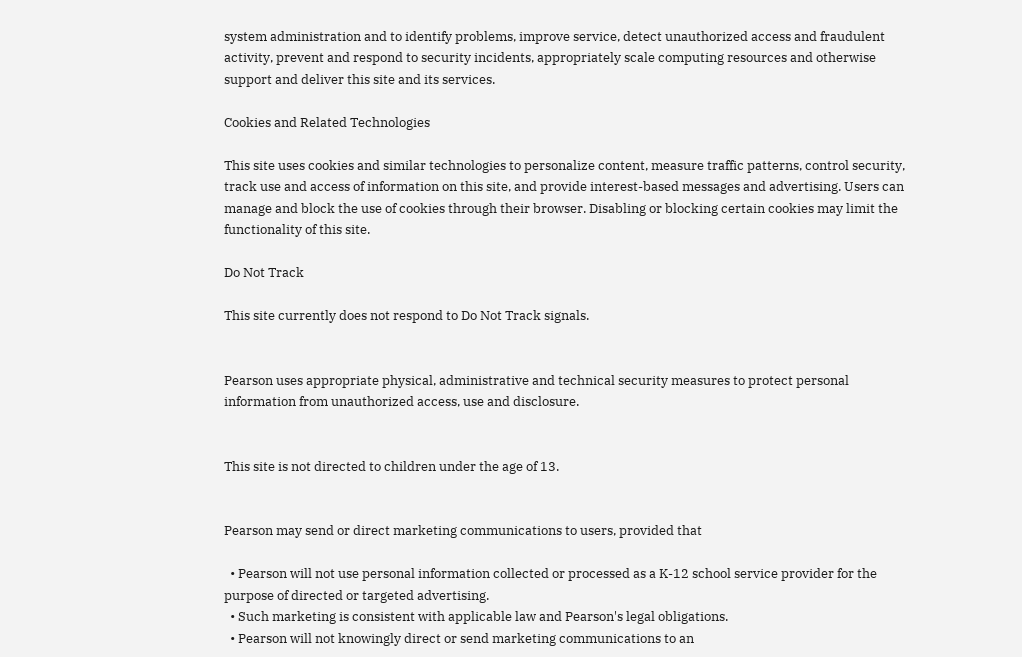system administration and to identify problems, improve service, detect unauthorized access and fraudulent activity, prevent and respond to security incidents, appropriately scale computing resources and otherwise support and deliver this site and its services.

Cookies and Related Technologies

This site uses cookies and similar technologies to personalize content, measure traffic patterns, control security, track use and access of information on this site, and provide interest-based messages and advertising. Users can manage and block the use of cookies through their browser. Disabling or blocking certain cookies may limit the functionality of this site.

Do Not Track

This site currently does not respond to Do Not Track signals.


Pearson uses appropriate physical, administrative and technical security measures to protect personal information from unauthorized access, use and disclosure.


This site is not directed to children under the age of 13.


Pearson may send or direct marketing communications to users, provided that

  • Pearson will not use personal information collected or processed as a K-12 school service provider for the purpose of directed or targeted advertising.
  • Such marketing is consistent with applicable law and Pearson's legal obligations.
  • Pearson will not knowingly direct or send marketing communications to an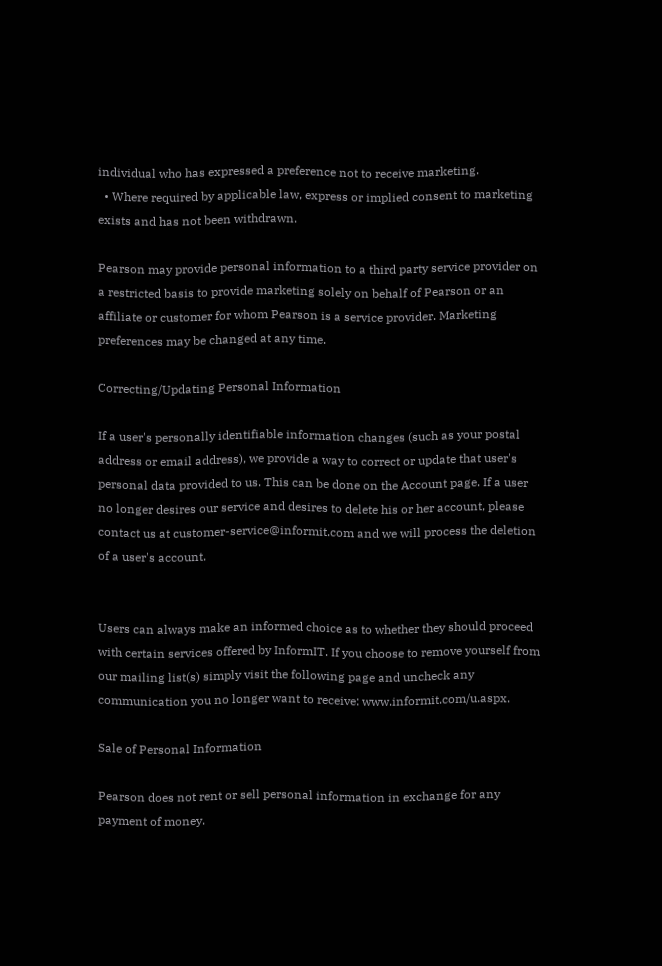individual who has expressed a preference not to receive marketing.
  • Where required by applicable law, express or implied consent to marketing exists and has not been withdrawn.

Pearson may provide personal information to a third party service provider on a restricted basis to provide marketing solely on behalf of Pearson or an affiliate or customer for whom Pearson is a service provider. Marketing preferences may be changed at any time.

Correcting/Updating Personal Information

If a user's personally identifiable information changes (such as your postal address or email address), we provide a way to correct or update that user's personal data provided to us. This can be done on the Account page. If a user no longer desires our service and desires to delete his or her account, please contact us at customer-service@informit.com and we will process the deletion of a user's account.


Users can always make an informed choice as to whether they should proceed with certain services offered by InformIT. If you choose to remove yourself from our mailing list(s) simply visit the following page and uncheck any communication you no longer want to receive: www.informit.com/u.aspx.

Sale of Personal Information

Pearson does not rent or sell personal information in exchange for any payment of money.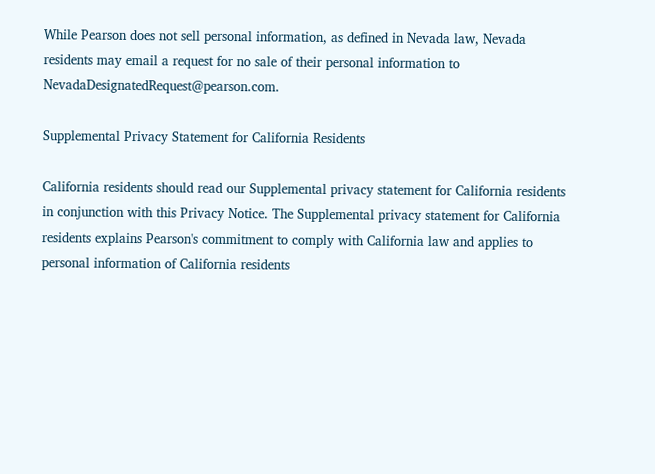While Pearson does not sell personal information, as defined in Nevada law, Nevada residents may email a request for no sale of their personal information to NevadaDesignatedRequest@pearson.com.

Supplemental Privacy Statement for California Residents

California residents should read our Supplemental privacy statement for California residents in conjunction with this Privacy Notice. The Supplemental privacy statement for California residents explains Pearson's commitment to comply with California law and applies to personal information of California residents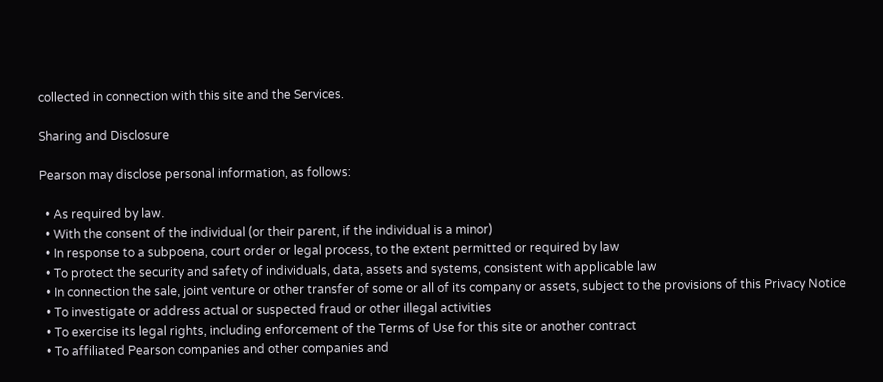collected in connection with this site and the Services.

Sharing and Disclosure

Pearson may disclose personal information, as follows:

  • As required by law.
  • With the consent of the individual (or their parent, if the individual is a minor)
  • In response to a subpoena, court order or legal process, to the extent permitted or required by law
  • To protect the security and safety of individuals, data, assets and systems, consistent with applicable law
  • In connection the sale, joint venture or other transfer of some or all of its company or assets, subject to the provisions of this Privacy Notice
  • To investigate or address actual or suspected fraud or other illegal activities
  • To exercise its legal rights, including enforcement of the Terms of Use for this site or another contract
  • To affiliated Pearson companies and other companies and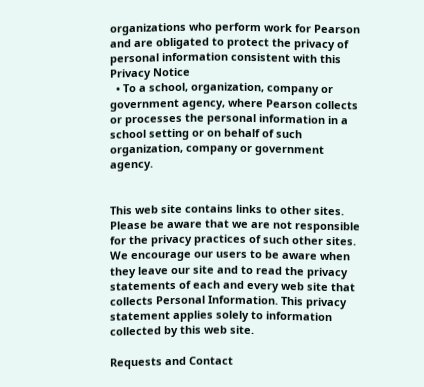organizations who perform work for Pearson and are obligated to protect the privacy of personal information consistent with this Privacy Notice
  • To a school, organization, company or government agency, where Pearson collects or processes the personal information in a school setting or on behalf of such organization, company or government agency.


This web site contains links to other sites. Please be aware that we are not responsible for the privacy practices of such other sites. We encourage our users to be aware when they leave our site and to read the privacy statements of each and every web site that collects Personal Information. This privacy statement applies solely to information collected by this web site.

Requests and Contact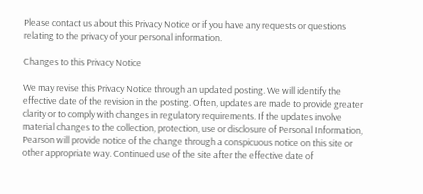Please contact us about this Privacy Notice or if you have any requests or questions relating to the privacy of your personal information.

Changes to this Privacy Notice

We may revise this Privacy Notice through an updated posting. We will identify the effective date of the revision in the posting. Often, updates are made to provide greater clarity or to comply with changes in regulatory requirements. If the updates involve material changes to the collection, protection, use or disclosure of Personal Information, Pearson will provide notice of the change through a conspicuous notice on this site or other appropriate way. Continued use of the site after the effective date of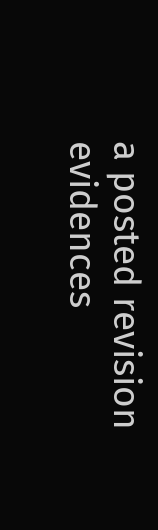a posted revision evidences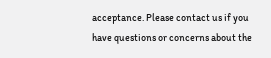acceptance. Please contact us if you have questions or concerns about the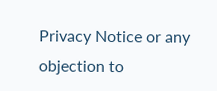Privacy Notice or any objection to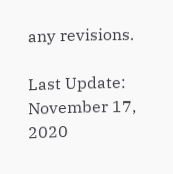any revisions.

Last Update: November 17, 2020